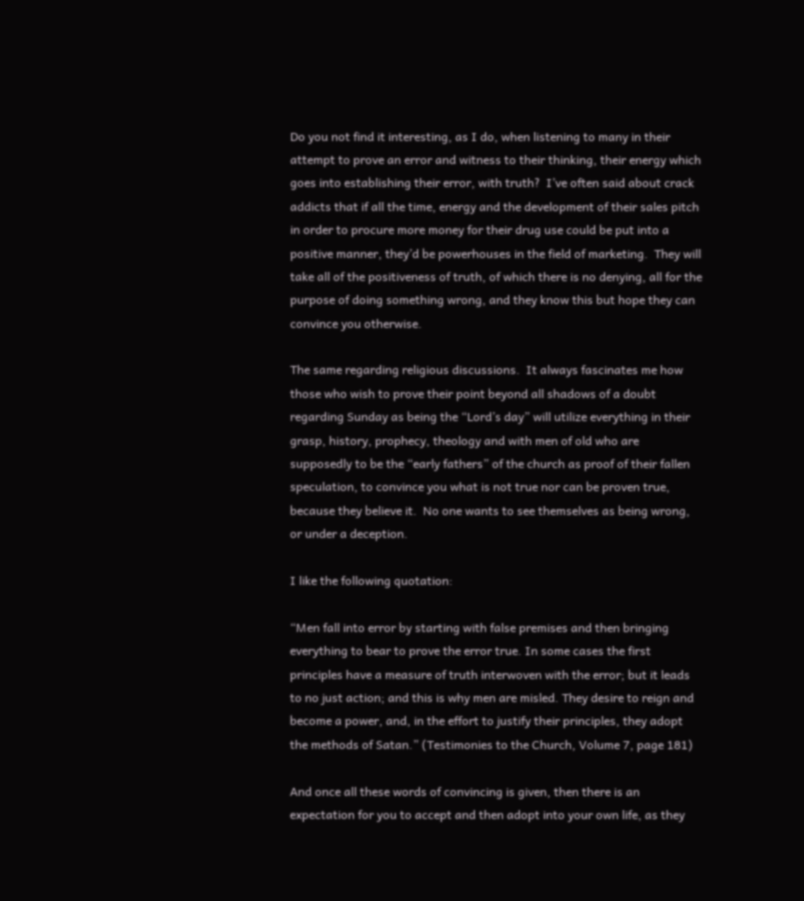Do you not find it interesting, as I do, when listening to many in their attempt to prove an error and witness to their thinking, their energy which goes into establishing their error, with truth?  I’ve often said about crack addicts that if all the time, energy and the development of their sales pitch in order to procure more money for their drug use could be put into a positive manner, they’d be powerhouses in the field of marketing.  They will take all of the positiveness of truth, of which there is no denying, all for the purpose of doing something wrong, and they know this but hope they can convince you otherwise.

The same regarding religious discussions.  It always fascinates me how those who wish to prove their point beyond all shadows of a doubt regarding Sunday as being the “Lord’s day” will utilize everything in their grasp, history, prophecy, theology and with men of old who are supposedly to be the “early fathers” of the church as proof of their fallen speculation, to convince you what is not true nor can be proven true, because they believe it.  No one wants to see themselves as being wrong, or under a deception.

I like the following quotation:

“Men fall into error by starting with false premises and then bringing everything to bear to prove the error true. In some cases the first principles have a measure of truth interwoven with the error; but it leads to no just action; and this is why men are misled. They desire to reign and become a power, and, in the effort to justify their principles, they adopt the methods of Satan.” (Testimonies to the Church, Volume 7, page 181)

And once all these words of convincing is given, then there is an expectation for you to accept and then adopt into your own life, as they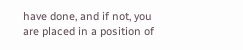have done, and if not, you are placed in a position of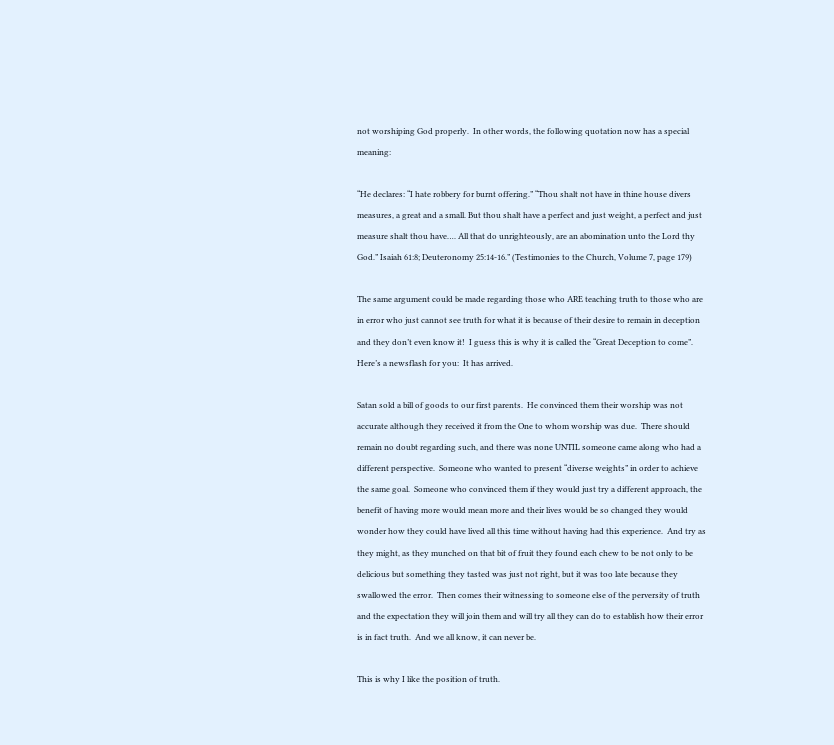not worshiping God properly.  In other words, the following quotation now has a special meaning:

“He declares: “I hate robbery for burnt offering.” “Thou shalt not have in thine house divers measures, a great and a small. But thou shalt have a perfect and just weight, a perfect and just measure shalt thou have…. All that do unrighteously, are an abomination unto the Lord thy God.” Isaiah 61:8; Deuteronomy 25:14-16.” (Testimonies to the Church, Volume 7, page 179)

The same argument could be made regarding those who ARE teaching truth to those who are in error who just cannot see truth for what it is because of their desire to remain in deception and they don’t even know it!  I guess this is why it is called the “Great Deception to come”.  Here’s a newsflash for you:  It has arrived.

Satan sold a bill of goods to our first parents.  He convinced them their worship was not accurate although they received it from the One to whom worship was due.  There should remain no doubt regarding such, and there was none UNTIL someone came along who had a different perspective.  Someone who wanted to present “diverse weights” in order to achieve the same goal.  Someone who convinced them if they would just try a different approach, the benefit of having more would mean more and their lives would be so changed they would wonder how they could have lived all this time without having had this experience.  And try as they might, as they munched on that bit of fruit they found each chew to be not only to be delicious but something they tasted was just not right, but it was too late because they swallowed the error.  Then comes their witnessing to someone else of the perversity of truth and the expectation they will join them and will try all they can do to establish how their error is in fact truth.  And we all know, it can never be.

This is why I like the position of truth.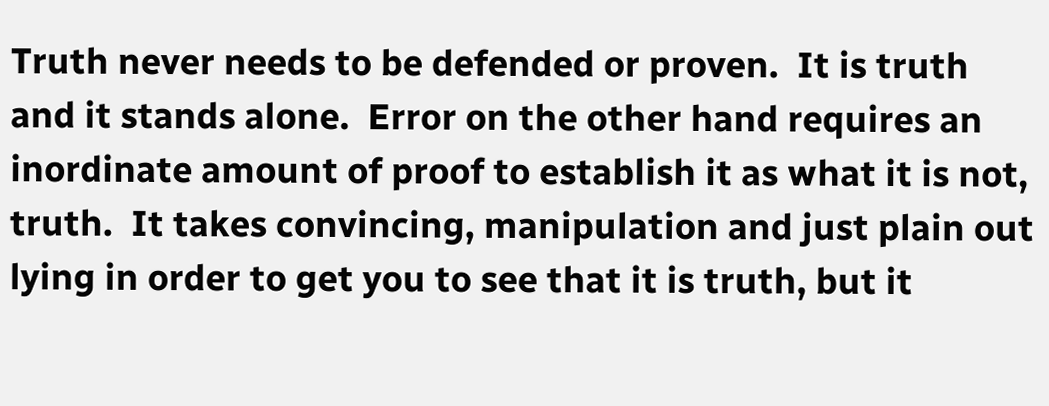Truth never needs to be defended or proven.  It is truth and it stands alone.  Error on the other hand requires an inordinate amount of proof to establish it as what it is not, truth.  It takes convincing, manipulation and just plain out lying in order to get you to see that it is truth, but it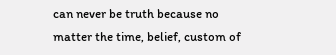can never be truth because no matter the time, belief, custom of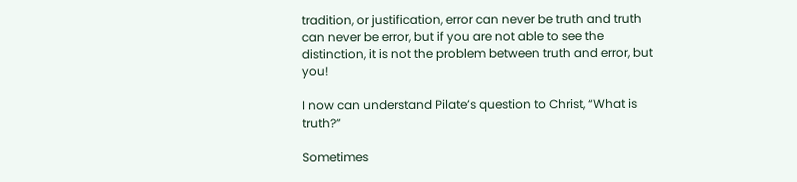tradition, or justification, error can never be truth and truth can never be error, but if you are not able to see the distinction, it is not the problem between truth and error, but you!

I now can understand Pilate’s question to Christ, “What is truth?”

Sometimes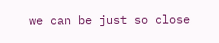we can be just so close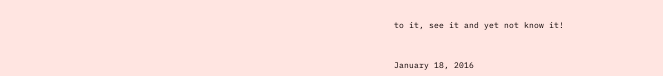to it, see it and yet not know it!



January 18, 2016